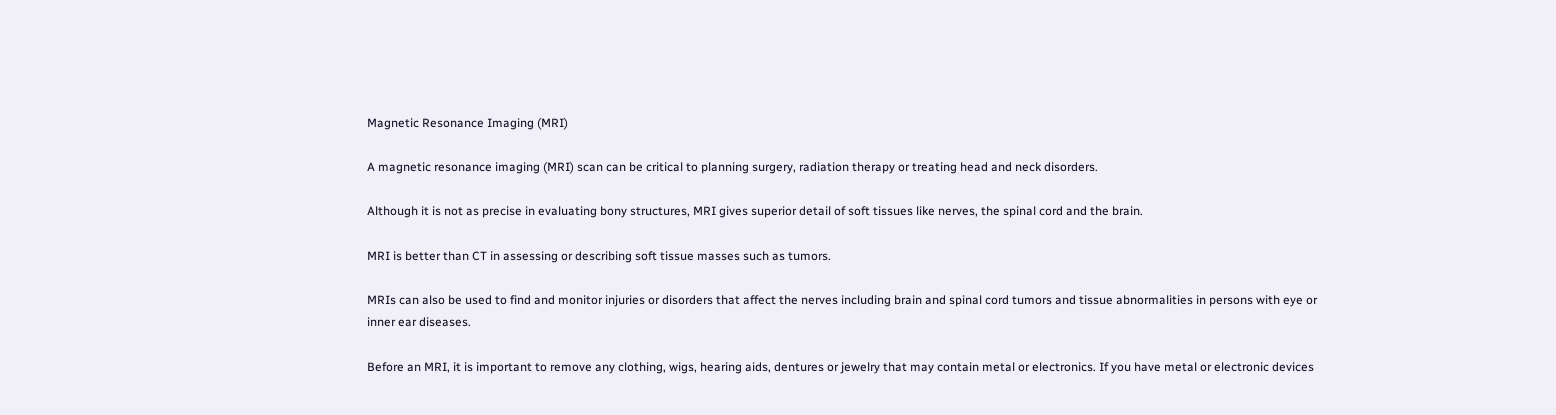Magnetic Resonance Imaging (MRI)

A magnetic resonance imaging (MRI) scan can be critical to planning surgery, radiation therapy or treating head and neck disorders.

Although it is not as precise in evaluating bony structures, MRI gives superior detail of soft tissues like nerves, the spinal cord and the brain.

MRI is better than CT in assessing or describing soft tissue masses such as tumors.

MRIs can also be used to find and monitor injuries or disorders that affect the nerves including brain and spinal cord tumors and tissue abnormalities in persons with eye or inner ear diseases.

Before an MRI, it is important to remove any clothing, wigs, hearing aids, dentures or jewelry that may contain metal or electronics. If you have metal or electronic devices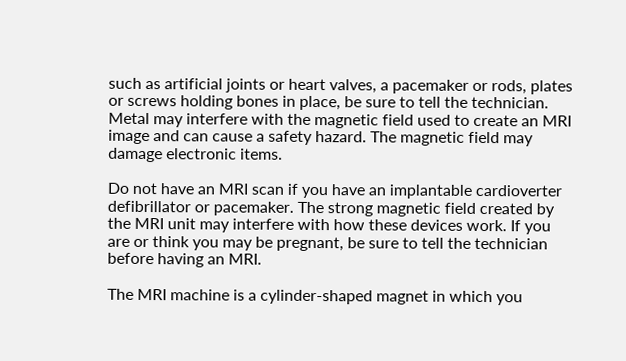such as artificial joints or heart valves, a pacemaker or rods, plates or screws holding bones in place, be sure to tell the technician. Metal may interfere with the magnetic field used to create an MRI image and can cause a safety hazard. The magnetic field may damage electronic items.

Do not have an MRI scan if you have an implantable cardioverter defibrillator or pacemaker. The strong magnetic field created by the MRI unit may interfere with how these devices work. If you are or think you may be pregnant, be sure to tell the technician before having an MRI.

The MRI machine is a cylinder-shaped magnet in which you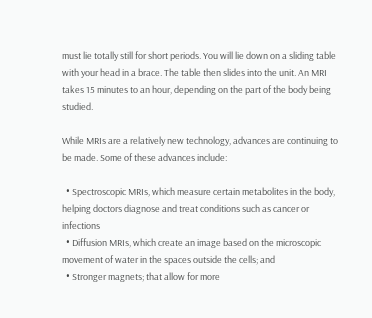must lie totally still for short periods. You will lie down on a sliding table with your head in a brace. The table then slides into the unit. An MRI takes 15 minutes to an hour, depending on the part of the body being studied.

While MRIs are a relatively new technology, advances are continuing to be made. Some of these advances include:

  • Spectroscopic MRIs, which measure certain metabolites in the body, helping doctors diagnose and treat conditions such as cancer or infections
  • Diffusion MRIs, which create an image based on the microscopic movement of water in the spaces outside the cells; and
  • Stronger magnets; that allow for more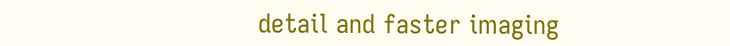detail and faster imaging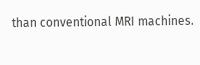than conventional MRI machines.